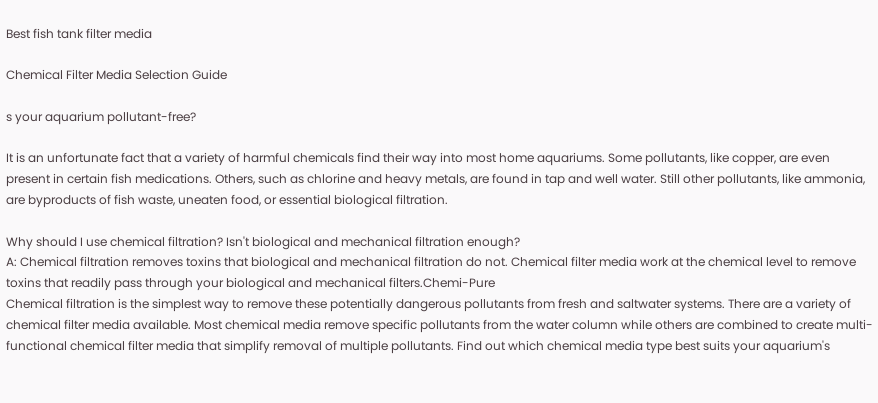Best fish tank filter media

Chemical Filter Media Selection Guide

s your aquarium pollutant-free?

It is an unfortunate fact that a variety of harmful chemicals find their way into most home aquariums. Some pollutants, like copper, are even present in certain fish medications. Others, such as chlorine and heavy metals, are found in tap and well water. Still other pollutants, like ammonia, are byproducts of fish waste, uneaten food, or essential biological filtration.

Why should I use chemical filtration? Isn't biological and mechanical filtration enough?
A: Chemical filtration removes toxins that biological and mechanical filtration do not. Chemical filter media work at the chemical level to remove toxins that readily pass through your biological and mechanical filters.Chemi-Pure
Chemical filtration is the simplest way to remove these potentially dangerous pollutants from fresh and saltwater systems. There are a variety of chemical filter media available. Most chemical media remove specific pollutants from the water column while others are combined to create multi-functional chemical filter media that simplify removal of multiple pollutants. Find out which chemical media type best suits your aquarium's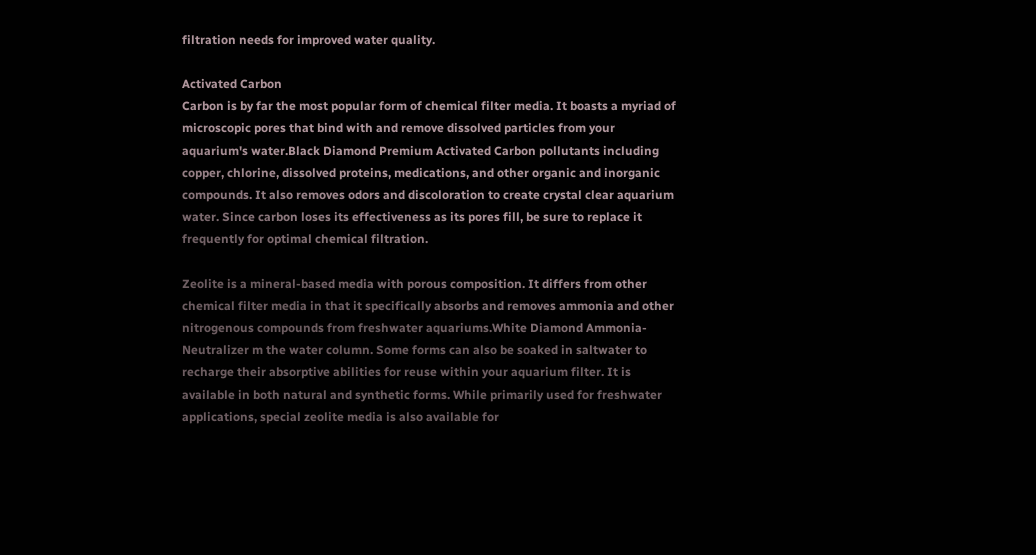filtration needs for improved water quality.

Activated Carbon
Carbon is by far the most popular form of chemical filter media. It boasts a myriad of microscopic pores that bind with and remove dissolved particles from your aquarium's water.Black Diamond Premium Activated Carbon pollutants including copper, chlorine, dissolved proteins, medications, and other organic and inorganic compounds. It also removes odors and discoloration to create crystal clear aquarium water. Since carbon loses its effectiveness as its pores fill, be sure to replace it frequently for optimal chemical filtration.

Zeolite is a mineral-based media with porous composition. It differs from other chemical filter media in that it specifically absorbs and removes ammonia and other nitrogenous compounds from freshwater aquariums.White Diamond Ammonia-Neutralizer m the water column. Some forms can also be soaked in saltwater to recharge their absorptive abilities for reuse within your aquarium filter. It is available in both natural and synthetic forms. While primarily used for freshwater applications, special zeolite media is also available for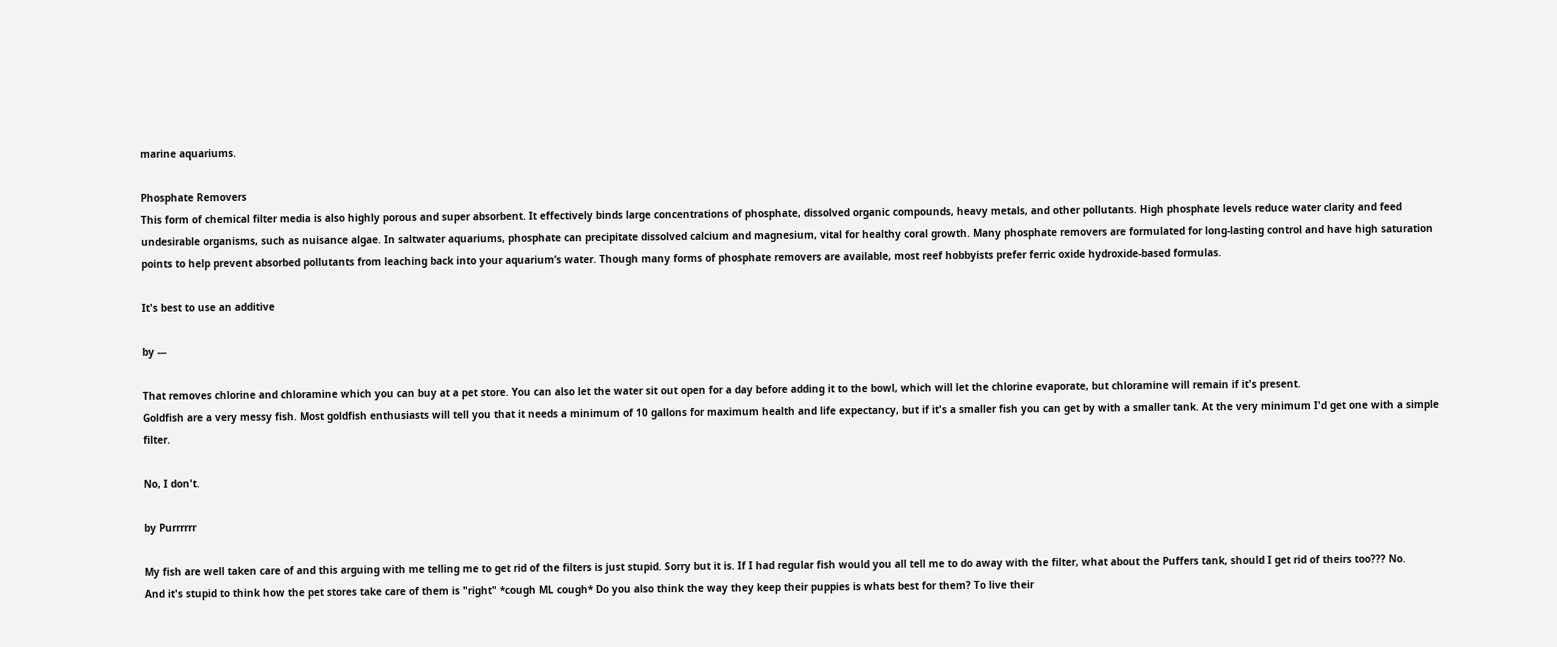marine aquariums.

Phosphate Removers
This form of chemical filter media is also highly porous and super absorbent. It effectively binds large concentrations of phosphate, dissolved organic compounds, heavy metals, and other pollutants. High phosphate levels reduce water clarity and feed undesirable organisms, such as nuisance algae. In saltwater aquariums, phosphate can precipitate dissolved calcium and magnesium, vital for healthy coral growth. Many phosphate removers are formulated for long-lasting control and have high saturation points to help prevent absorbed pollutants from leaching back into your aquarium’s water. Though many forms of phosphate removers are available, most reef hobbyists prefer ferric oxide hydroxide-based formulas.

It's best to use an additive

by ---

That removes chlorine and chloramine which you can buy at a pet store. You can also let the water sit out open for a day before adding it to the bowl, which will let the chlorine evaporate, but chloramine will remain if it's present.
Goldfish are a very messy fish. Most goldfish enthusiasts will tell you that it needs a minimum of 10 gallons for maximum health and life expectancy, but if it's a smaller fish you can get by with a smaller tank. At the very minimum I'd get one with a simple filter.

No, I don't.

by Purrrrrr

My fish are well taken care of and this arguing with me telling me to get rid of the filters is just stupid. Sorry but it is. If I had regular fish would you all tell me to do away with the filter, what about the Puffers tank, should I get rid of theirs too??? No.
And it's stupid to think how the pet stores take care of them is "right" *cough ML cough* Do you also think the way they keep their puppies is whats best for them? To live their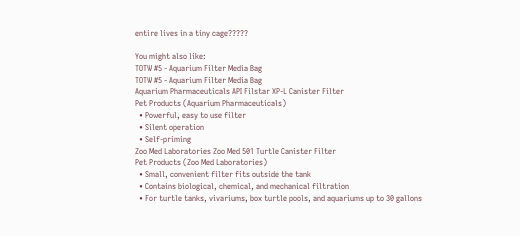entire lives in a tiny cage?????

You might also like:
TOTW #5 - Aquarium Filter Media Bag
TOTW #5 - Aquarium Filter Media Bag
Aquarium Pharmaceuticals API Filstar XP-L Canister Filter
Pet Products (Aquarium Pharmaceuticals)
  • Powerful, easy to use filter
  • Silent operation
  • Self-priming
Zoo Med Laboratories Zoo Med 501 Turtle Canister Filter
Pet Products (Zoo Med Laboratories)
  • Small, convenient filter fits outside the tank
  • Contains biological, chemical, and mechanical filtration
  • For turtle tanks, vivariums, box turtle pools, and aquariums up to 30 gallons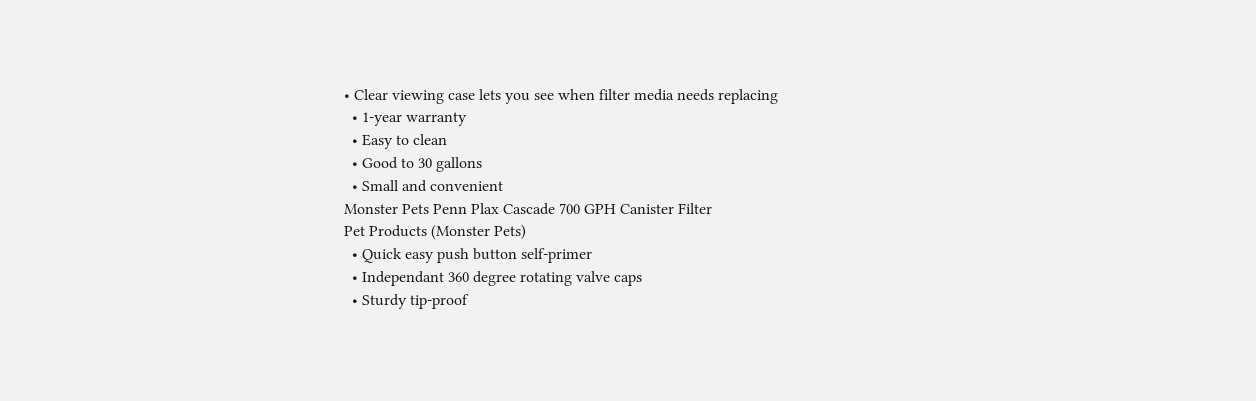• Clear viewing case lets you see when filter media needs replacing
  • 1-year warranty
  • Easy to clean
  • Good to 30 gallons
  • Small and convenient
Monster Pets Penn Plax Cascade 700 GPH Canister Filter
Pet Products (Monster Pets)
  • Quick easy push button self-primer
  • Independant 360 degree rotating valve caps
  • Sturdy tip-proof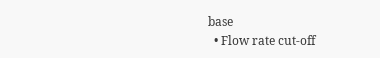base
  • Flow rate cut-off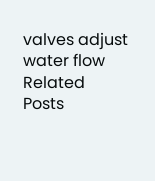valves adjust water flow
Related Posts